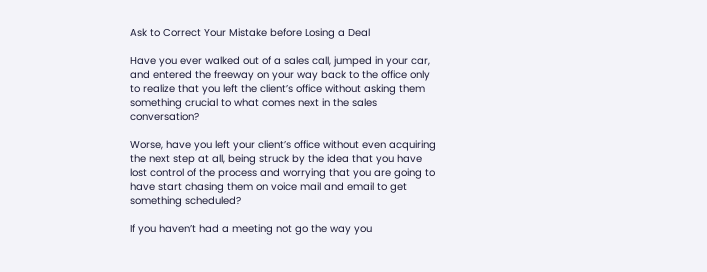Ask to Correct Your Mistake before Losing a Deal

Have you ever walked out of a sales call, jumped in your car, and entered the freeway on your way back to the office only to realize that you left the client’s office without asking them something crucial to what comes next in the sales conversation?

Worse, have you left your client’s office without even acquiring the next step at all, being struck by the idea that you have lost control of the process and worrying that you are going to have start chasing them on voice mail and email to get something scheduled?

If you haven’t had a meeting not go the way you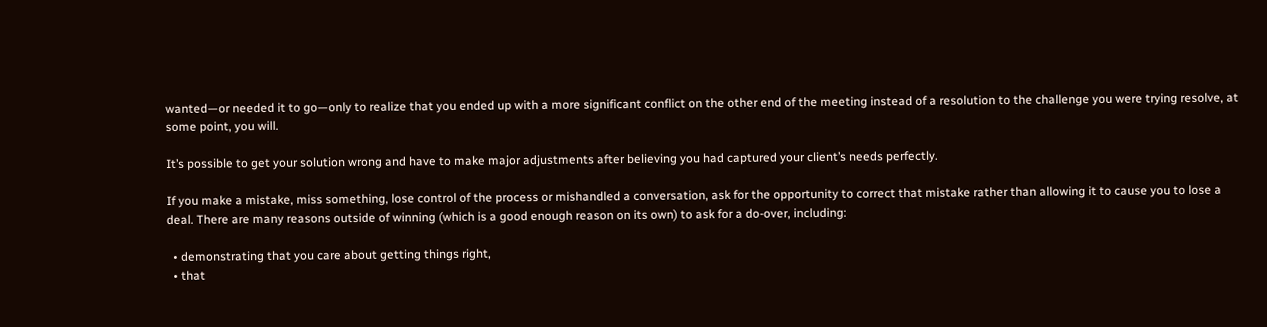wanted—or needed it to go—only to realize that you ended up with a more significant conflict on the other end of the meeting instead of a resolution to the challenge you were trying resolve, at some point, you will.

It’s possible to get your solution wrong and have to make major adjustments after believing you had captured your client’s needs perfectly.

If you make a mistake, miss something, lose control of the process or mishandled a conversation, ask for the opportunity to correct that mistake rather than allowing it to cause you to lose a deal. There are many reasons outside of winning (which is a good enough reason on its own) to ask for a do-over, including:

  • demonstrating that you care about getting things right,
  • that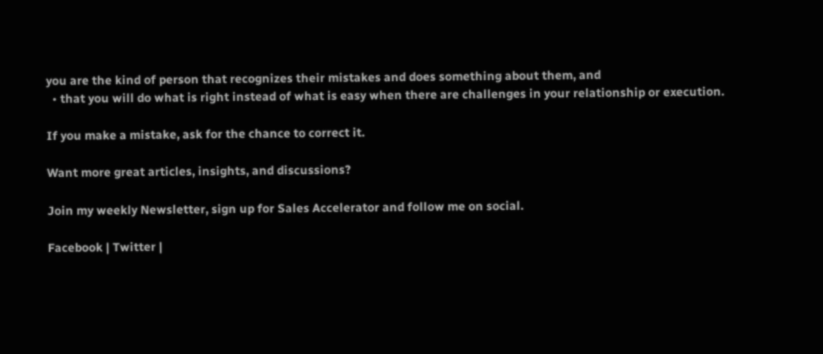you are the kind of person that recognizes their mistakes and does something about them, and
  • that you will do what is right instead of what is easy when there are challenges in your relationship or execution.

If you make a mistake, ask for the chance to correct it.

Want more great articles, insights, and discussions?

Join my weekly Newsletter, sign up for Sales Accelerator and follow me on social.

Facebook | Twitter |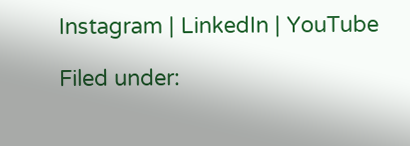Instagram | LinkedIn | YouTube

Filed under: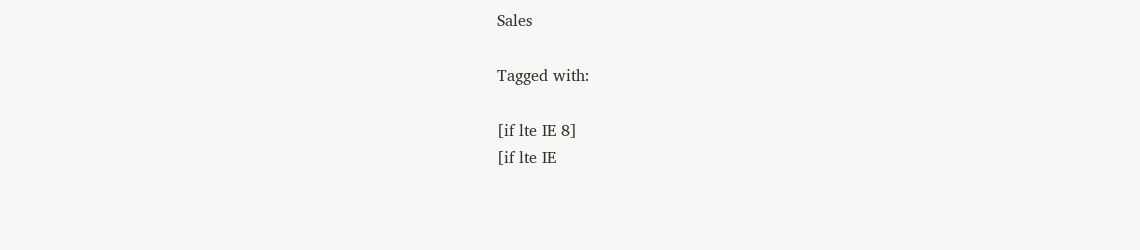Sales

Tagged with:

[if lte IE 8]
[if lte IE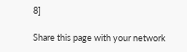8]

Share this page with your network